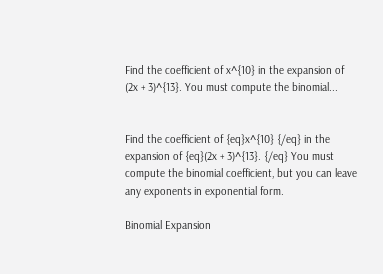Find the coefficient of x^{10} in the expansion of (2x + 3)^{13}. You must compute the binomial...


Find the coefficient of {eq}x^{10} {/eq} in the expansion of {eq}(2x + 3)^{13}. {/eq} You must compute the binomial coefficient, but you can leave any exponents in exponential form.

Binomial Expansion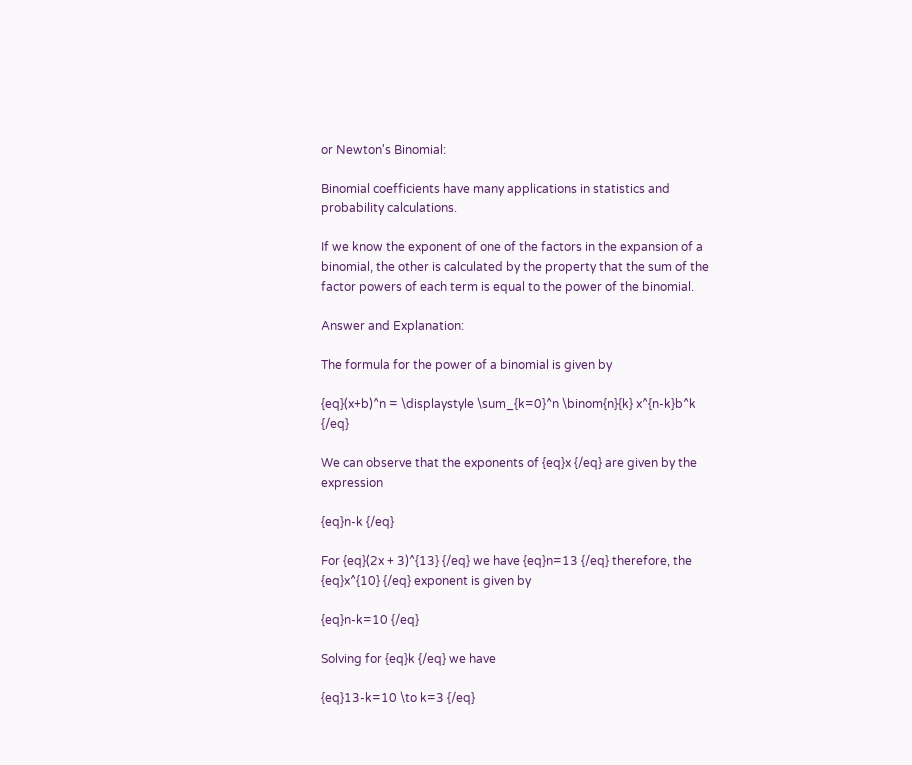or Newton's Binomial:

Binomial coefficients have many applications in statistics and probability calculations.

If we know the exponent of one of the factors in the expansion of a binomial, the other is calculated by the property that the sum of the factor powers of each term is equal to the power of the binomial.

Answer and Explanation:

The formula for the power of a binomial is given by

{eq}(x+b)^n = \displaystyle \sum_{k=0}^n \binom{n}{k} x^{n-k}b^k {/eq}

We can observe that the exponents of {eq}x {/eq} are given by the expression

{eq}n-k {/eq}

For {eq}(2x + 3)^{13} {/eq} we have {eq}n=13 {/eq} therefore, the {eq}x^{10} {/eq} exponent is given by

{eq}n-k=10 {/eq}

Solving for {eq}k {/eq} we have

{eq}13-k=10 \to k=3 {/eq}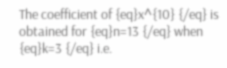The coefficient of {eq}x^{10} {/eq} is obtained for {eq}n=13 {/eq} when {eq}k=3 {/eq} i.e.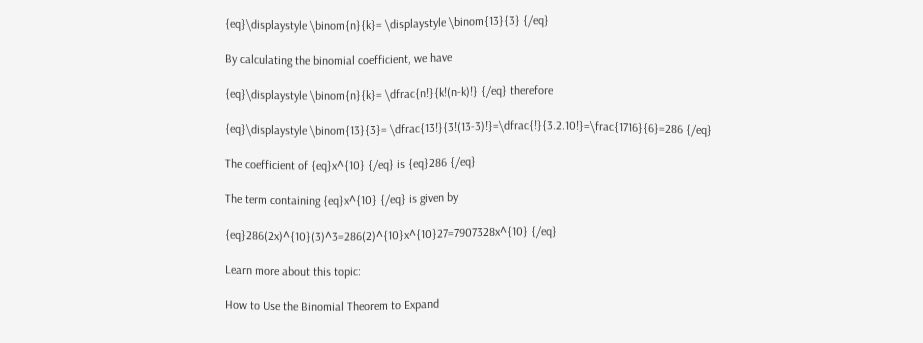{eq}\displaystyle \binom{n}{k}= \displaystyle \binom{13}{3} {/eq}

By calculating the binomial coefficient, we have

{eq}\displaystyle \binom{n}{k}= \dfrac{n!}{k!(n-k)!} {/eq} therefore

{eq}\displaystyle \binom{13}{3}= \dfrac{13!}{3!(13-3)!}=\dfrac{!}{3.2.10!}=\frac{1716}{6}=286 {/eq}

The coefficient of {eq}x^{10} {/eq} is {eq}286 {/eq}

The term containing {eq}x^{10} {/eq} is given by

{eq}286(2x)^{10}(3)^3=286(2)^{10}x^{10}27=7907328x^{10} {/eq}

Learn more about this topic:

How to Use the Binomial Theorem to Expand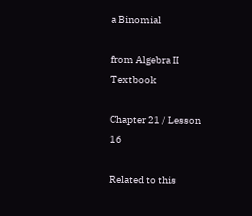a Binomial

from Algebra II Textbook

Chapter 21 / Lesson 16

Related to this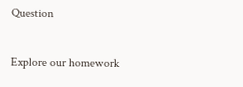Question

Explore our homework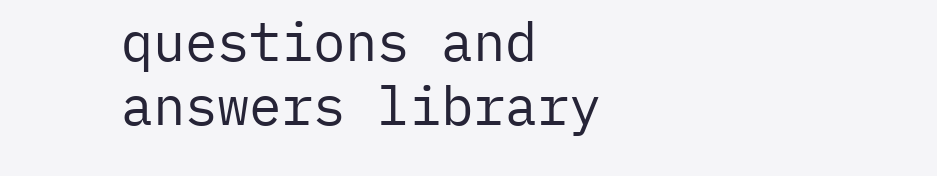questions and answers library